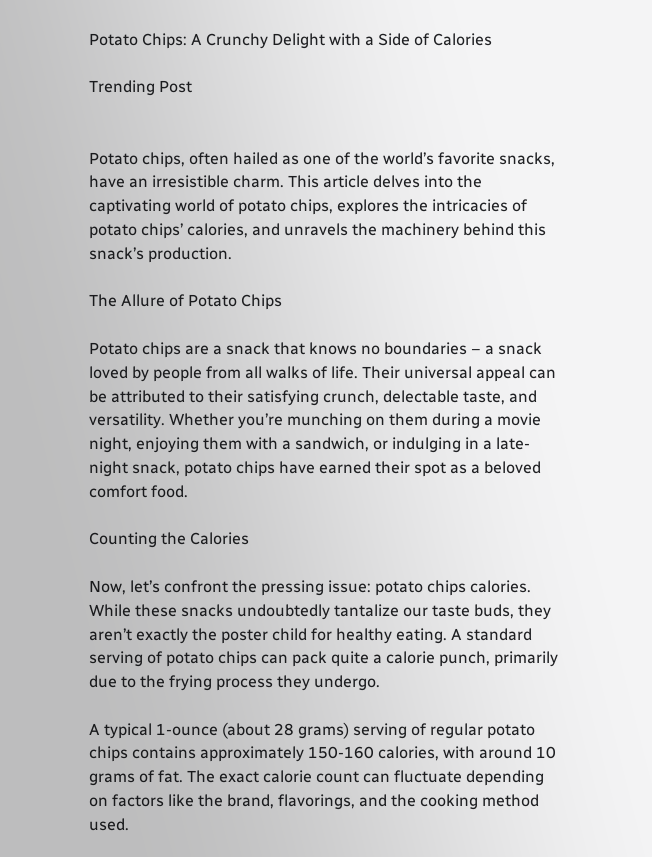Potato Chips: A Crunchy Delight with a Side of Calories

Trending Post


Potato chips, often hailed as one of the world’s favorite snacks, have an irresistible charm. This article delves into the captivating world of potato chips, explores the intricacies of potato chips’ calories, and unravels the machinery behind this snack’s production.

The Allure of Potato Chips

Potato chips are a snack that knows no boundaries – a snack loved by people from all walks of life. Their universal appeal can be attributed to their satisfying crunch, delectable taste, and versatility. Whether you’re munching on them during a movie night, enjoying them with a sandwich, or indulging in a late-night snack, potato chips have earned their spot as a beloved comfort food.

Counting the Calories

Now, let’s confront the pressing issue: potato chips calories. While these snacks undoubtedly tantalize our taste buds, they aren’t exactly the poster child for healthy eating. A standard serving of potato chips can pack quite a calorie punch, primarily due to the frying process they undergo.

A typical 1-ounce (about 28 grams) serving of regular potato chips contains approximately 150-160 calories, with around 10 grams of fat. The exact calorie count can fluctuate depending on factors like the brand, flavorings, and the cooking method used.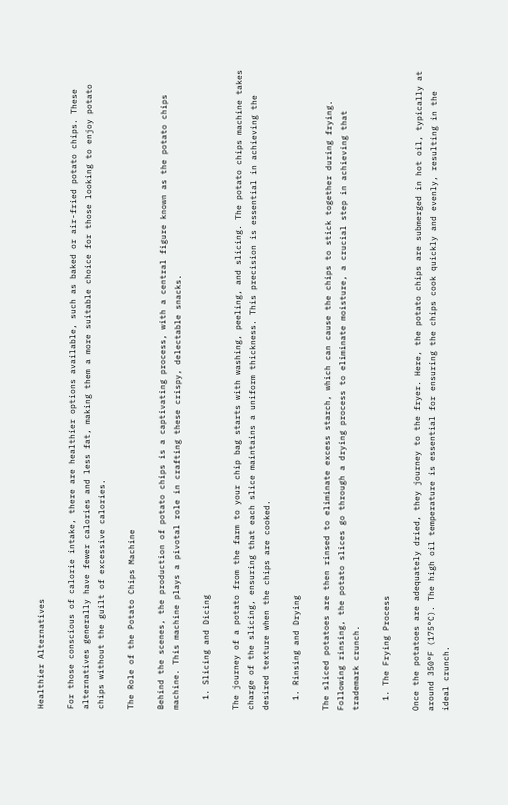Healthier Alternatives

For those conscious of calorie intake, there are healthier options available, such as baked or air-fried potato chips. These alternatives generally have fewer calories and less fat, making them a more suitable choice for those looking to enjoy potato chips without the guilt of excessive calories.

The Role of the Potato Chips Machine

Behind the scenes, the production of potato chips is a captivating process, with a central figure known as the potato chips machine. This machine plays a pivotal role in crafting these crispy, delectable snacks.

  1. Slicing and Dicing

The journey of a potato from the farm to your chip bag starts with washing, peeling, and slicing. The potato chips machine takes charge of the slicing, ensuring that each slice maintains a uniform thickness. This precision is essential in achieving the desired texture when the chips are cooked.

  1. Rinsing and Drying

The sliced potatoes are then rinsed to eliminate excess starch, which can cause the chips to stick together during frying. Following rinsing, the potato slices go through a drying process to eliminate moisture, a crucial step in achieving that trademark crunch.

  1. The Frying Process

Once the potatoes are adequately dried, they journey to the fryer. Here, the potato chips are submerged in hot oil, typically at around 350°F (175°C). The high oil temperature is essential for ensuring the chips cook quickly and evenly, resulting in the ideal crunch.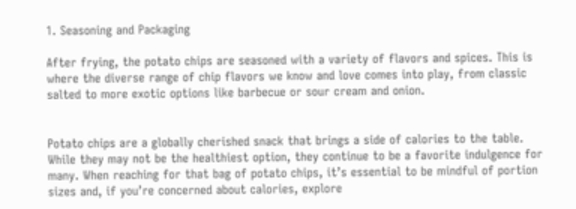1. Seasoning and Packaging

After frying, the potato chips are seasoned with a variety of flavors and spices. This is where the diverse range of chip flavors we know and love comes into play, from classic salted to more exotic options like barbecue or sour cream and onion.


Potato chips are a globally cherished snack that brings a side of calories to the table. While they may not be the healthiest option, they continue to be a favorite indulgence for many. When reaching for that bag of potato chips, it’s essential to be mindful of portion sizes and, if you’re concerned about calories, explore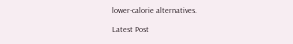lower-calorie alternatives.

Latest Post